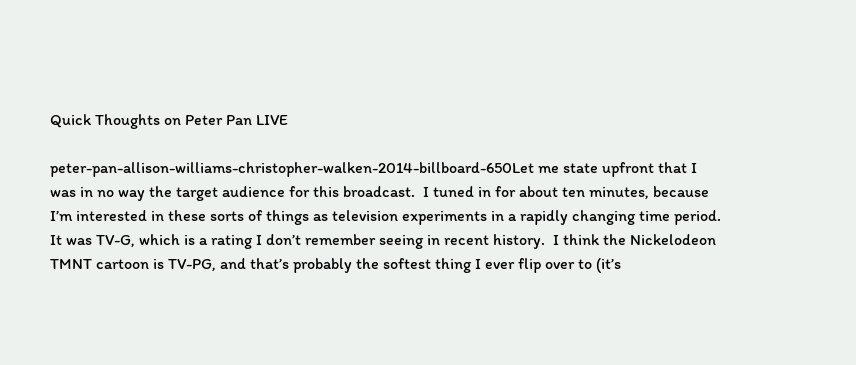Quick Thoughts on Peter Pan LIVE

peter-pan-allison-williams-christopher-walken-2014-billboard-650Let me state upfront that I was in no way the target audience for this broadcast.  I tuned in for about ten minutes, because I’m interested in these sorts of things as television experiments in a rapidly changing time period.  It was TV-G, which is a rating I don’t remember seeing in recent history.  I think the Nickelodeon TMNT cartoon is TV-PG, and that’s probably the softest thing I ever flip over to (it’s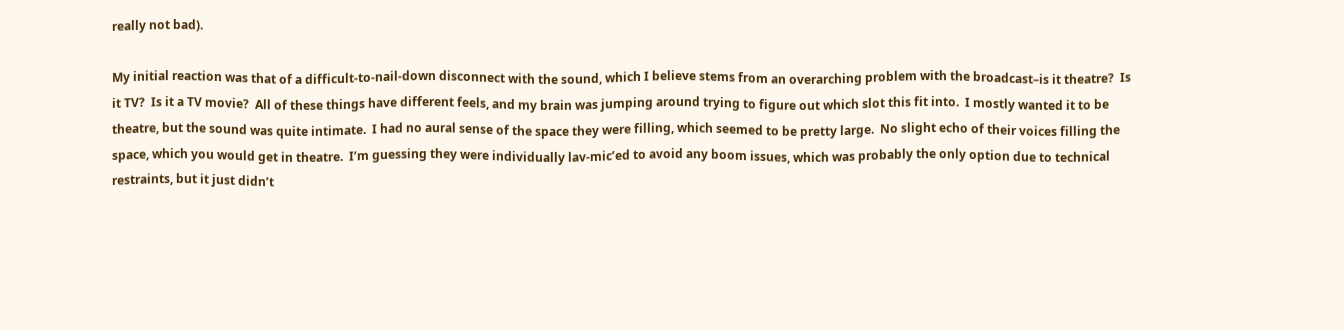really not bad).

My initial reaction was that of a difficult-to-nail-down disconnect with the sound, which I believe stems from an overarching problem with the broadcast–is it theatre?  Is it TV?  Is it a TV movie?  All of these things have different feels, and my brain was jumping around trying to figure out which slot this fit into.  I mostly wanted it to be theatre, but the sound was quite intimate.  I had no aural sense of the space they were filling, which seemed to be pretty large.  No slight echo of their voices filling the space, which you would get in theatre.  I’m guessing they were individually lav-mic’ed to avoid any boom issues, which was probably the only option due to technical restraints, but it just didn’t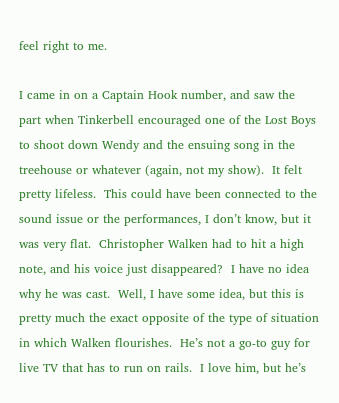feel right to me.

I came in on a Captain Hook number, and saw the part when Tinkerbell encouraged one of the Lost Boys to shoot down Wendy and the ensuing song in the treehouse or whatever (again, not my show).  It felt pretty lifeless.  This could have been connected to the sound issue or the performances, I don’t know, but it was very flat.  Christopher Walken had to hit a high note, and his voice just disappeared?  I have no idea why he was cast.  Well, I have some idea, but this is pretty much the exact opposite of the type of situation in which Walken flourishes.  He’s not a go-to guy for live TV that has to run on rails.  I love him, but he’s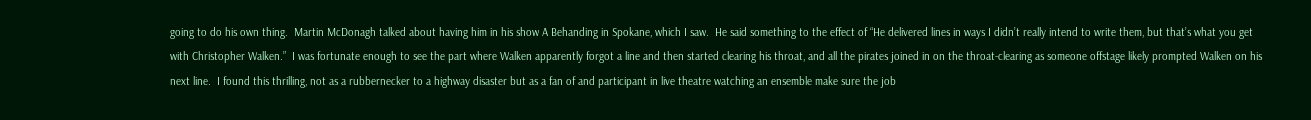going to do his own thing.  Martin McDonagh talked about having him in his show A Behanding in Spokane, which I saw.  He said something to the effect of “He delivered lines in ways I didn’t really intend to write them, but that’s what you get with Christopher Walken.”  I was fortunate enough to see the part where Walken apparently forgot a line and then started clearing his throat, and all the pirates joined in on the throat-clearing as someone offstage likely prompted Walken on his next line.  I found this thrilling, not as a rubbernecker to a highway disaster but as a fan of and participant in live theatre watching an ensemble make sure the job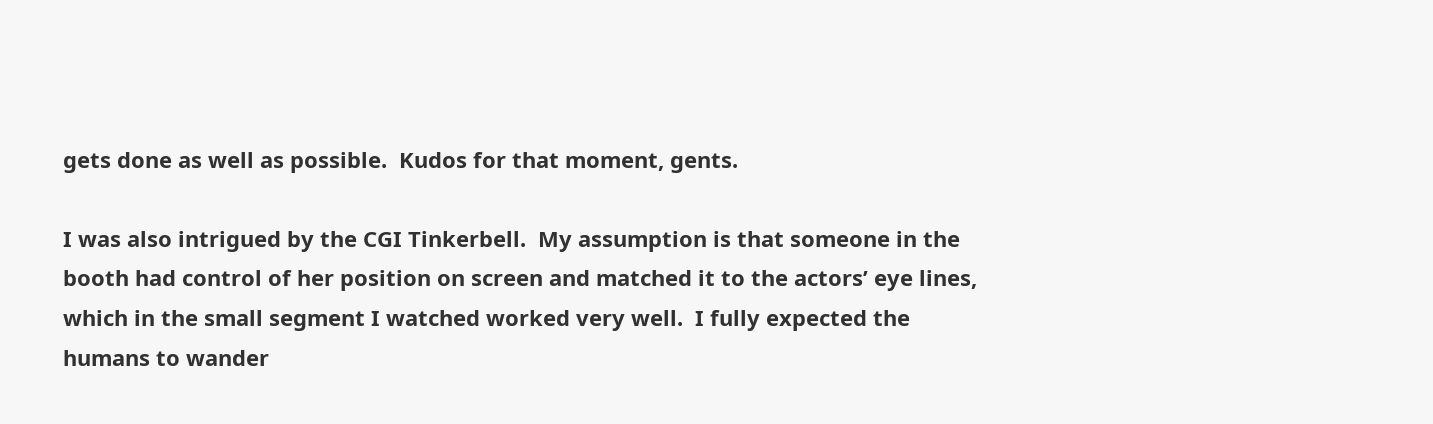gets done as well as possible.  Kudos for that moment, gents.

I was also intrigued by the CGI Tinkerbell.  My assumption is that someone in the booth had control of her position on screen and matched it to the actors’ eye lines, which in the small segment I watched worked very well.  I fully expected the humans to wander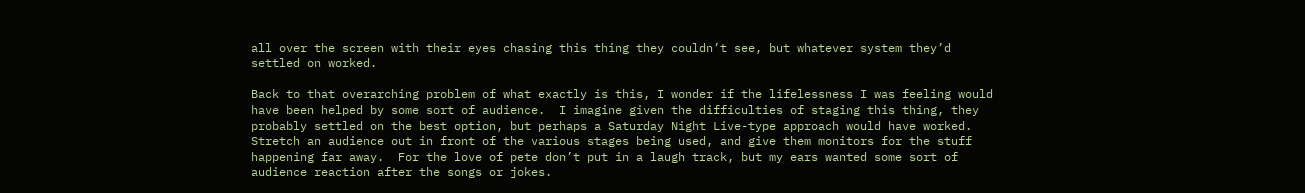all over the screen with their eyes chasing this thing they couldn’t see, but whatever system they’d settled on worked.

Back to that overarching problem of what exactly is this, I wonder if the lifelessness I was feeling would have been helped by some sort of audience.  I imagine given the difficulties of staging this thing, they probably settled on the best option, but perhaps a Saturday Night Live-type approach would have worked.  Stretch an audience out in front of the various stages being used, and give them monitors for the stuff happening far away.  For the love of pete don’t put in a laugh track, but my ears wanted some sort of audience reaction after the songs or jokes.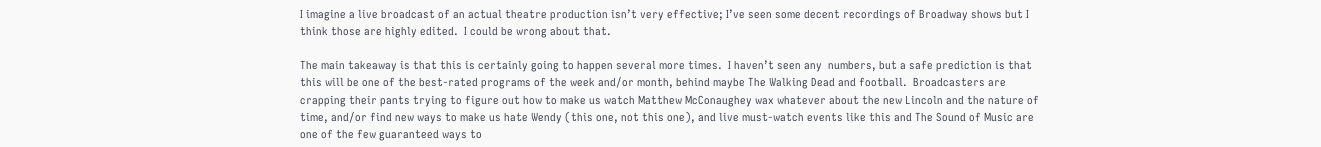I imagine a live broadcast of an actual theatre production isn’t very effective; I’ve seen some decent recordings of Broadway shows but I think those are highly edited.  I could be wrong about that.

The main takeaway is that this is certainly going to happen several more times.  I haven’t seen any  numbers, but a safe prediction is that this will be one of the best-rated programs of the week and/or month, behind maybe The Walking Dead and football.  Broadcasters are crapping their pants trying to figure out how to make us watch Matthew McConaughey wax whatever about the new Lincoln and the nature of time, and/or find new ways to make us hate Wendy (this one, not this one), and live must-watch events like this and The Sound of Music are one of the few guaranteed ways to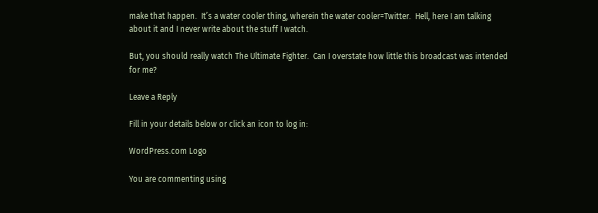make that happen.  It’s a water cooler thing, wherein the water cooler=Twitter.  Hell, here I am talking about it and I never write about the stuff I watch.

But, you should really watch The Ultimate Fighter.  Can I overstate how little this broadcast was intended for me?

Leave a Reply

Fill in your details below or click an icon to log in:

WordPress.com Logo

You are commenting using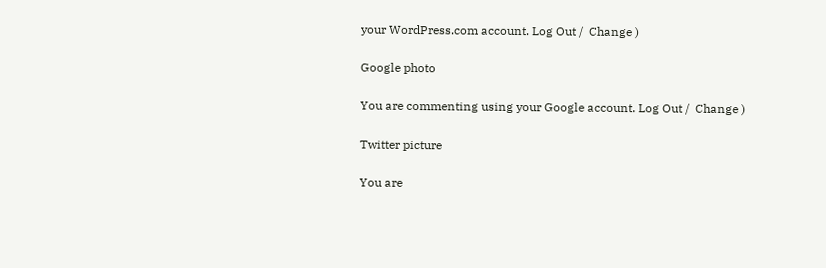your WordPress.com account. Log Out /  Change )

Google photo

You are commenting using your Google account. Log Out /  Change )

Twitter picture

You are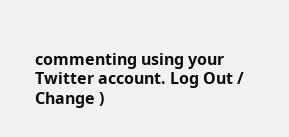commenting using your Twitter account. Log Out /  Change )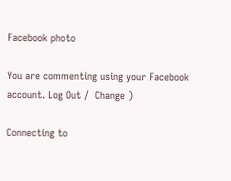Facebook photo

You are commenting using your Facebook account. Log Out /  Change )

Connecting to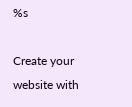%s

Create your website with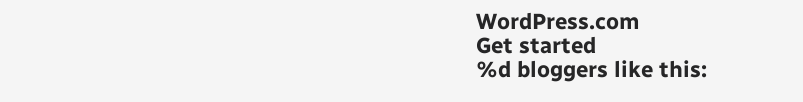WordPress.com
Get started
%d bloggers like this: